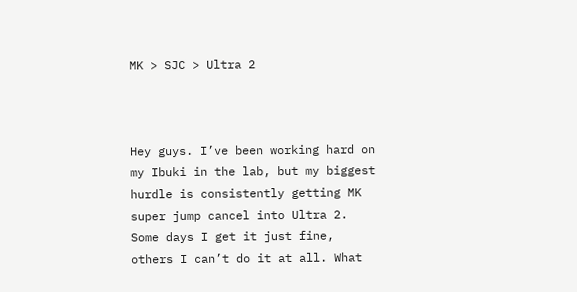MK > SJC > Ultra 2



Hey guys. I’ve been working hard on my Ibuki in the lab, but my biggest hurdle is consistently getting MK super jump cancel into Ultra 2. Some days I get it just fine, others I can’t do it at all. What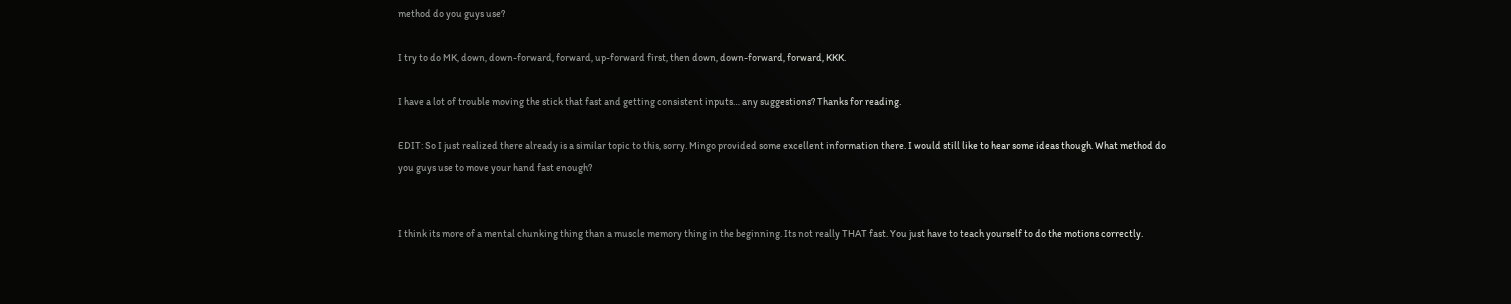method do you guys use?

I try to do MK, down, down-forward, forward, up-forward first, then down, down-forward, forward, KKK.

I have a lot of trouble moving the stick that fast and getting consistent inputs… any suggestions? Thanks for reading.

EDIT: So I just realized there already is a similar topic to this, sorry. Mingo provided some excellent information there. I would still like to hear some ideas though. What method do you guys use to move your hand fast enough?


I think its more of a mental chunking thing than a muscle memory thing in the beginning. Its not really THAT fast. You just have to teach yourself to do the motions correctly.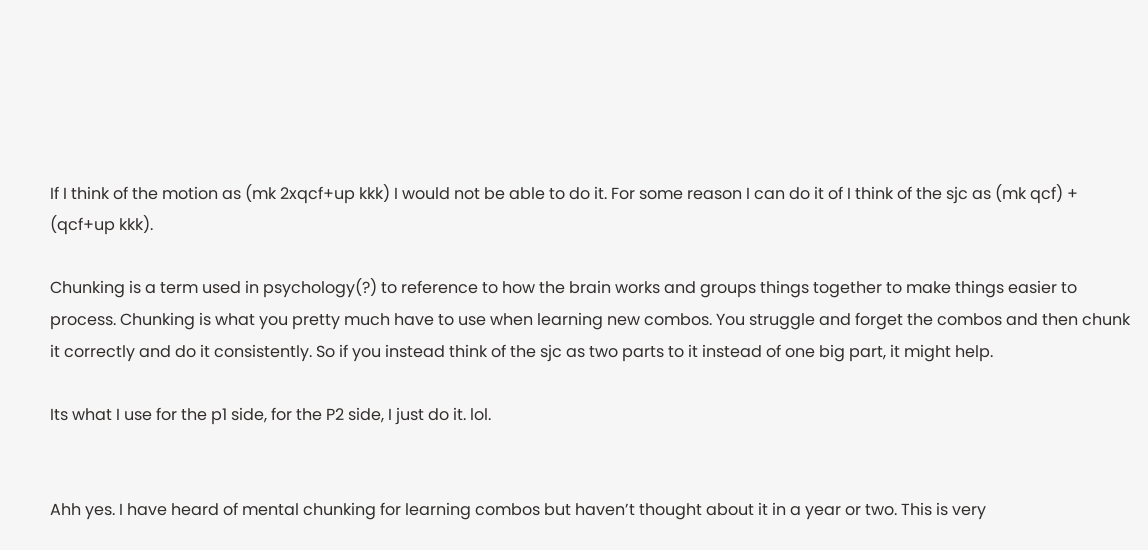If I think of the motion as (mk 2xqcf+up kkk) I would not be able to do it. For some reason I can do it of I think of the sjc as (mk qcf) + (qcf+up kkk).

Chunking is a term used in psychology(?) to reference to how the brain works and groups things together to make things easier to process. Chunking is what you pretty much have to use when learning new combos. You struggle and forget the combos and then chunk it correctly and do it consistently. So if you instead think of the sjc as two parts to it instead of one big part, it might help.

Its what I use for the p1 side, for the P2 side, I just do it. lol.


Ahh yes. I have heard of mental chunking for learning combos but haven’t thought about it in a year or two. This is very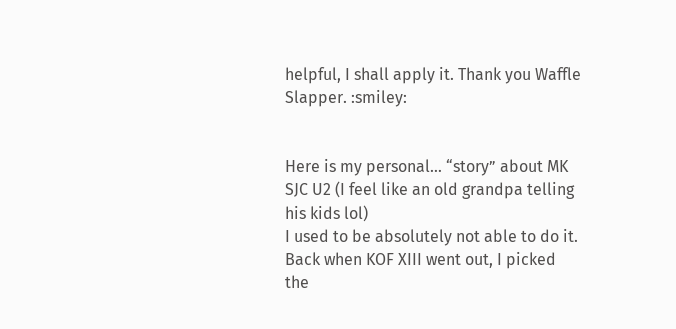helpful, I shall apply it. Thank you Waffle Slapper. :smiley:


Here is my personal… “story” about MK SJC U2 (I feel like an old grandpa telling his kids lol)
I used to be absolutely not able to do it. Back when KOF XIII went out, I picked the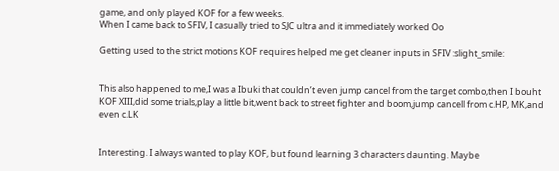game, and only played KOF for a few weeks.
When I came back to SFIV, I casually tried to SJC ultra and it immediately worked Oo

Getting used to the strict motions KOF requires helped me get cleaner inputs in SFIV :slight_smile:


This also happened to me,I was a Ibuki that couldn’t even jump cancel from the target combo,then I bouht KOF XIII,did some trials,play a little bit,went back to street fighter and boom,jump cancell from c.HP, MK,and even c.LK


Interesting. I always wanted to play KOF, but found learning 3 characters daunting. Maybe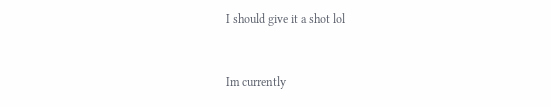I should give it a shot lol


Im currently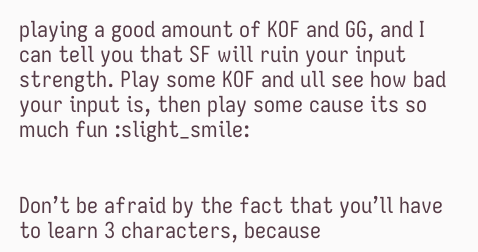playing a good amount of KOF and GG, and I can tell you that SF will ruin your input strength. Play some KOF and ull see how bad your input is, then play some cause its so much fun :slight_smile:


Don’t be afraid by the fact that you’ll have to learn 3 characters, because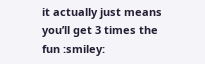it actually just means you’ll get 3 times the fun :smiley: